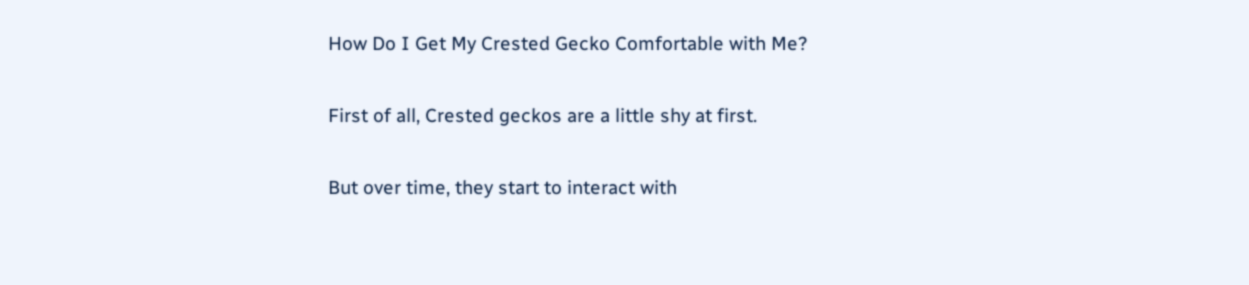How Do I Get My Crested Gecko Comfortable with Me?

First of all, Crested geckos are a little shy at first.

But over time, they start to interact with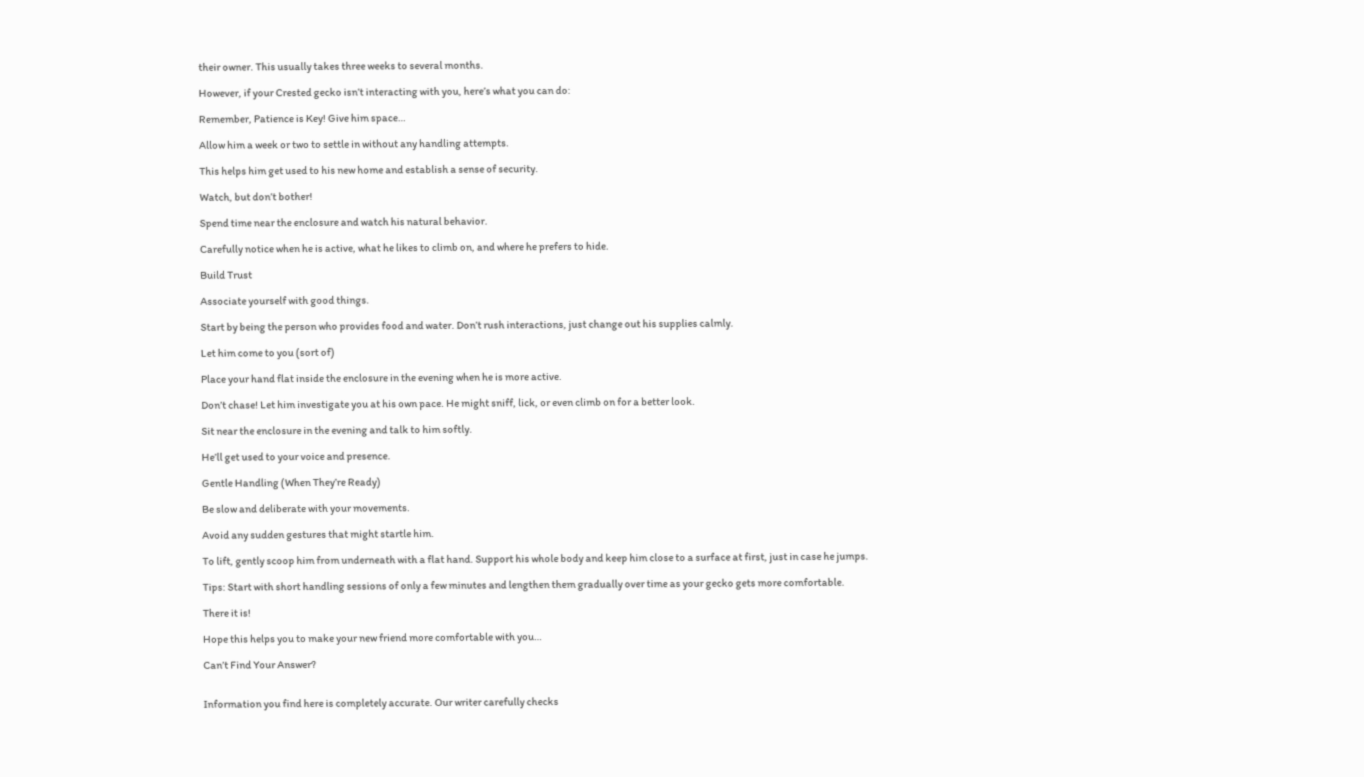their owner. This usually takes three weeks to several months.

However, if your Crested gecko isn’t interacting with you, here’s what you can do:

Remember, Patience is Key! Give him space…

Allow him a week or two to settle in without any handling attempts.

This helps him get used to his new home and establish a sense of security.

Watch, but don’t bother!

Spend time near the enclosure and watch his natural behavior.

Carefully notice when he is active, what he likes to climb on, and where he prefers to hide.

Build Trust

Associate yourself with good things.

Start by being the person who provides food and water. Don’t rush interactions, just change out his supplies calmly.

Let him come to you (sort of)

Place your hand flat inside the enclosure in the evening when he is more active.

Don’t chase! Let him investigate you at his own pace. He might sniff, lick, or even climb on for a better look.

Sit near the enclosure in the evening and talk to him softly.

He’ll get used to your voice and presence.

Gentle Handling (When They’re Ready)

Be slow and deliberate with your movements.

Avoid any sudden gestures that might startle him.

To lift, gently scoop him from underneath with a flat hand. Support his whole body and keep him close to a surface at first, just in case he jumps.

Tips: Start with short handling sessions of only a few minutes and lengthen them gradually over time as your gecko gets more comfortable.

There it is!

Hope this helps you to make your new friend more comfortable with you…

Can’t Find Your Answer?


Information you find here is completely accurate. Our writer carefully checks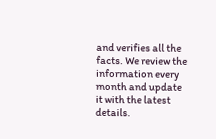and verifies all the facts. We review the information every month and update it with the latest details.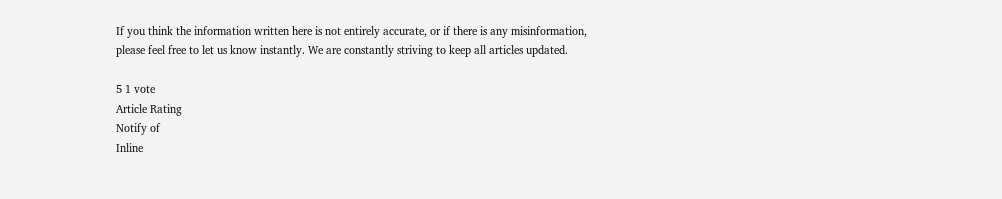If you think the information written here is not entirely accurate, or if there is any misinformation, please feel free to let us know instantly. We are constantly striving to keep all articles updated.

5 1 vote
Article Rating
Notify of
Inline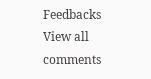Feedbacks
View all comments